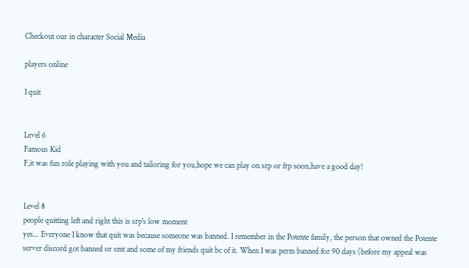Checkout our in character Social Media

players online

I quit


Level 6
Famous Kid
F,it was fun role playing with you and tailoring for you,hope we can play on srp or frp soon,have a good day!


Level 8
people quitting left and right this is srp's low moment
yes... Everyone I know that quit was because someone was banned. I remember in the Potente family, the person that owned the Potente server discord got banned or smt and some of my friends quit bc of it. When I was perm banned for 90 days (before my appeal was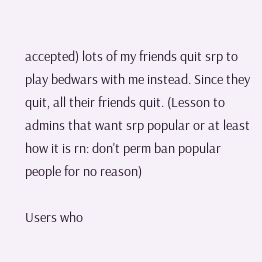accepted) lots of my friends quit srp to play bedwars with me instead. Since they quit, all their friends quit. (Lesson to admins that want srp popular or at least how it is rn: don't perm ban popular people for no reason)

Users who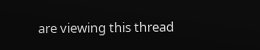are viewing this thread